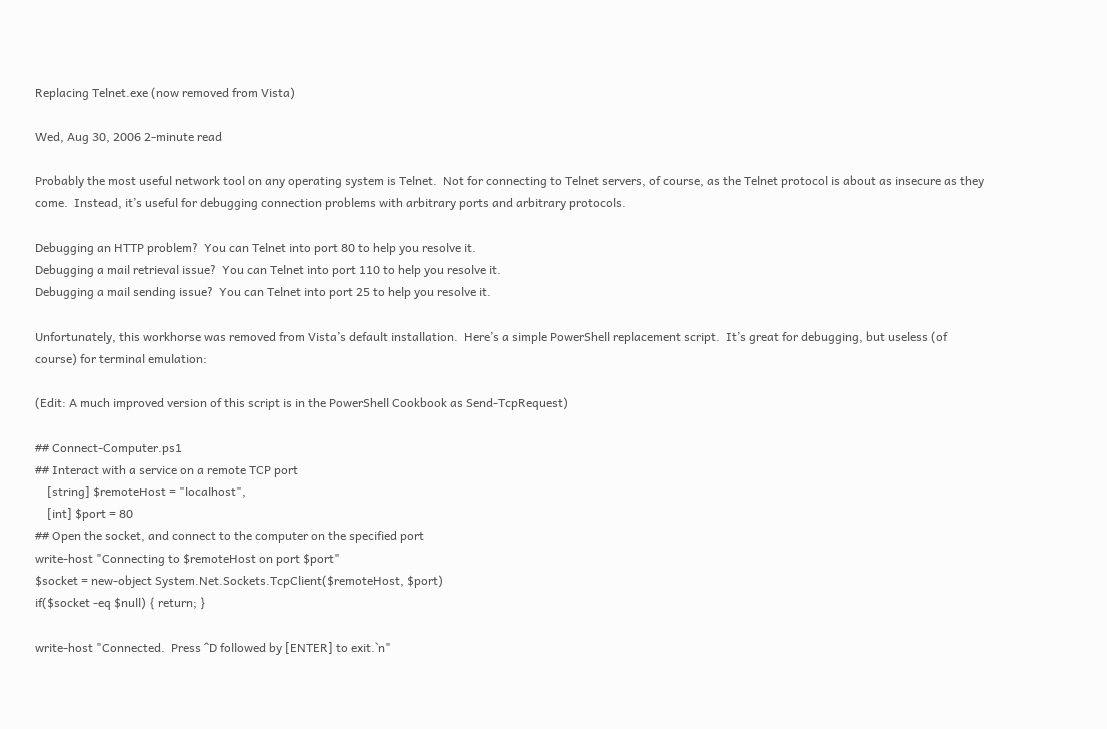Replacing Telnet.exe (now removed from Vista)

Wed, Aug 30, 2006 2-minute read

Probably the most useful network tool on any operating system is Telnet.  Not for connecting to Telnet servers, of course, as the Telnet protocol is about as insecure as they come.  Instead, it’s useful for debugging connection problems with arbitrary ports and arbitrary protocols.

Debugging an HTTP problem?  You can Telnet into port 80 to help you resolve it.
Debugging a mail retrieval issue?  You can Telnet into port 110 to help you resolve it.
Debugging a mail sending issue?  You can Telnet into port 25 to help you resolve it.

Unfortunately, this workhorse was removed from Vista’s default installation.  Here’s a simple PowerShell replacement script.  It’s great for debugging, but useless (of course) for terminal emulation:

(Edit: A much improved version of this script is in the PowerShell Cookbook as Send-TcpRequest)

## Connect-Computer.ps1
## Interact with a service on a remote TCP port
    [string] $remoteHost = "localhost",
    [int] $port = 80
## Open the socket, and connect to the computer on the specified port
write-host "Connecting to $remoteHost on port $port"
$socket = new-object System.Net.Sockets.TcpClient($remoteHost, $port)
if($socket -eq $null) { return; }

write-host "Connected.  Press ^D followed by [ENTER] to exit.`n"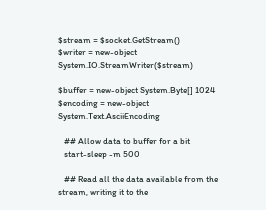$stream = $socket.GetStream()
$writer = new-object System.IO.StreamWriter($stream)

$buffer = new-object System.Byte[] 1024
$encoding = new-object System.Text.AsciiEncoding

   ## Allow data to buffer for a bit
   start-sleep -m 500

   ## Read all the data available from the stream, writing it to the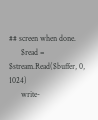## screen when done.
      $read = $stream.Read($buffer, 0, 1024)
      write-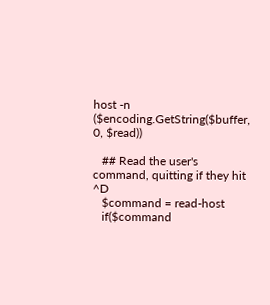host -n ($encoding.GetString($buffer, 0, $read))

   ## Read the user's command, quitting if they hit ^D
   $command = read-host
   if($command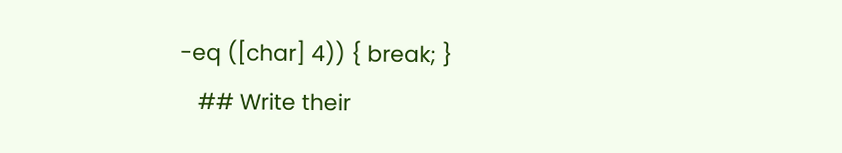-eq ([char] 4)) { break; }
   ## Write their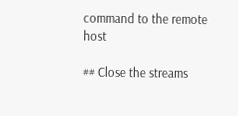command to the remote host

## Close the streams